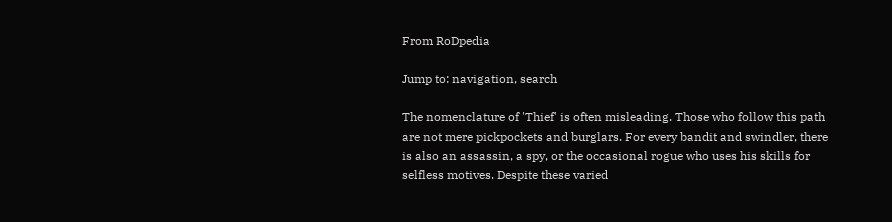From RoDpedia

Jump to: navigation, search

The nomenclature of 'Thief' is often misleading. Those who follow this path are not mere pickpockets and burglars. For every bandit and swindler, there is also an assassin, a spy, or the occasional rogue who uses his skills for selfless motives. Despite these varied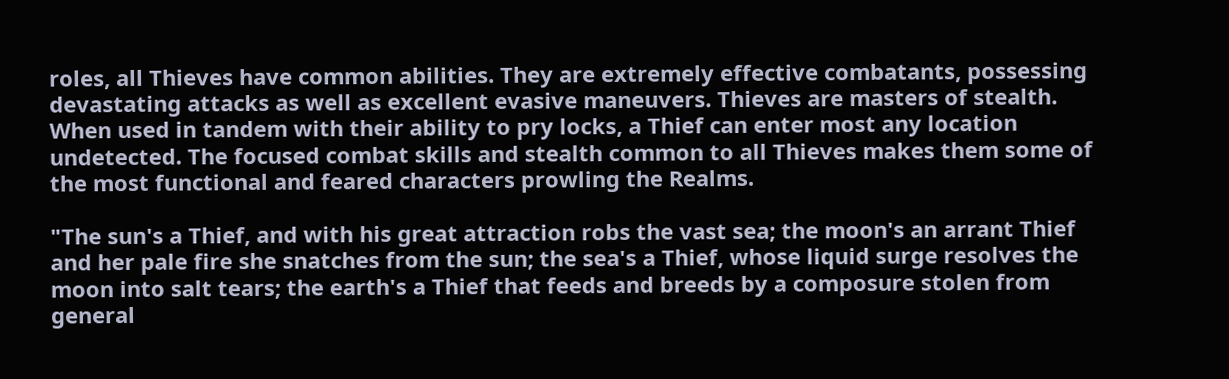roles, all Thieves have common abilities. They are extremely effective combatants, possessing devastating attacks as well as excellent evasive maneuvers. Thieves are masters of stealth. When used in tandem with their ability to pry locks, a Thief can enter most any location undetected. The focused combat skills and stealth common to all Thieves makes them some of the most functional and feared characters prowling the Realms.

"The sun's a Thief, and with his great attraction robs the vast sea; the moon's an arrant Thief and her pale fire she snatches from the sun; the sea's a Thief, whose liquid surge resolves the moon into salt tears; the earth's a Thief that feeds and breeds by a composure stolen from general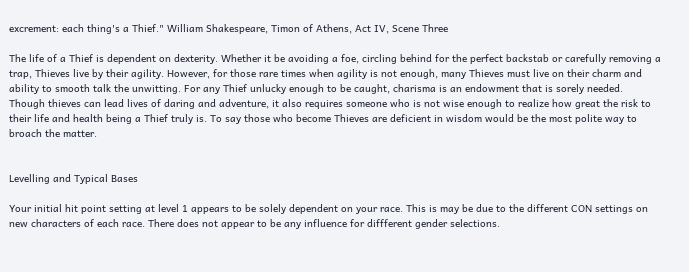excrement: each thing's a Thief." William Shakespeare, Timon of Athens, Act IV, Scene Three

The life of a Thief is dependent on dexterity. Whether it be avoiding a foe, circling behind for the perfect backstab or carefully removing a trap, Thieves live by their agility. However, for those rare times when agility is not enough, many Thieves must live on their charm and ability to smooth talk the unwitting. For any Thief unlucky enough to be caught, charisma is an endowment that is sorely needed. Though thieves can lead lives of daring and adventure, it also requires someone who is not wise enough to realize how great the risk to their life and health being a Thief truly is. To say those who become Thieves are deficient in wisdom would be the most polite way to broach the matter.


Levelling and Typical Bases

Your initial hit point setting at level 1 appears to be solely dependent on your race. This is may be due to the different CON settings on new characters of each race. There does not appear to be any influence for diffferent gender selections.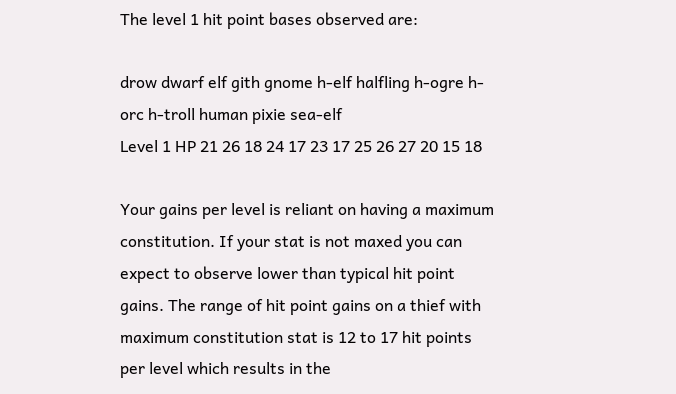The level 1 hit point bases observed are:

drow dwarf elf gith gnome h-elf halfling h-ogre h-orc h-troll human pixie sea-elf
Level 1 HP 21 26 18 24 17 23 17 25 26 27 20 15 18

Your gains per level is reliant on having a maximum constitution. If your stat is not maxed you can expect to observe lower than typical hit point gains. The range of hit point gains on a thief with maximum constitution stat is 12 to 17 hit points per level which results in the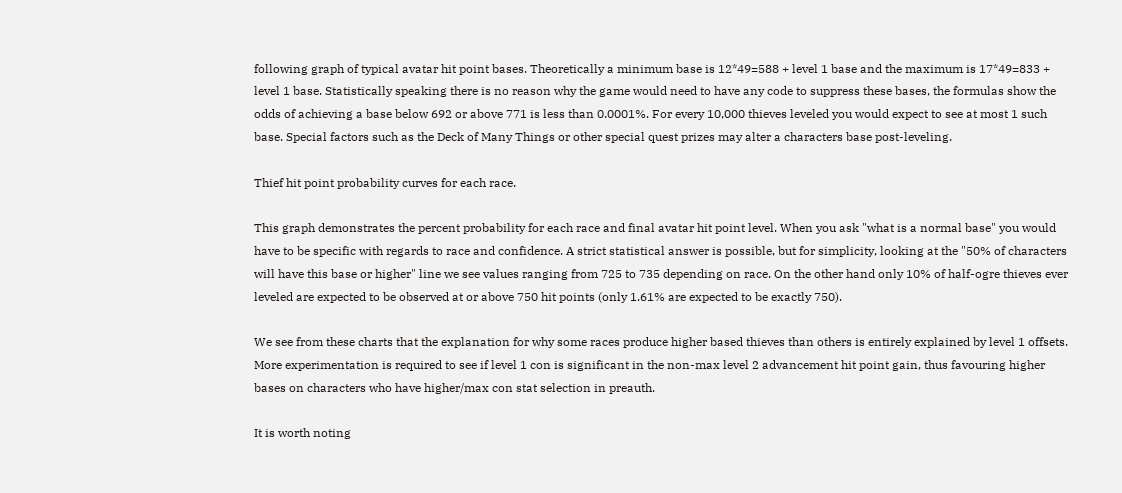following graph of typical avatar hit point bases. Theoretically a minimum base is 12*49=588 + level 1 base and the maximum is 17*49=833 + level 1 base. Statistically speaking there is no reason why the game would need to have any code to suppress these bases, the formulas show the odds of achieving a base below 692 or above 771 is less than 0.0001%. For every 10,000 thieves leveled you would expect to see at most 1 such base. Special factors such as the Deck of Many Things or other special quest prizes may alter a characters base post-leveling.

Thief hit point probability curves for each race.

This graph demonstrates the percent probability for each race and final avatar hit point level. When you ask "what is a normal base" you would have to be specific with regards to race and confidence. A strict statistical answer is possible, but for simplicity, looking at the "50% of characters will have this base or higher" line we see values ranging from 725 to 735 depending on race. On the other hand only 10% of half-ogre thieves ever leveled are expected to be observed at or above 750 hit points (only 1.61% are expected to be exactly 750).

We see from these charts that the explanation for why some races produce higher based thieves than others is entirely explained by level 1 offsets. More experimentation is required to see if level 1 con is significant in the non-max level 2 advancement hit point gain, thus favouring higher bases on characters who have higher/max con stat selection in preauth.

It is worth noting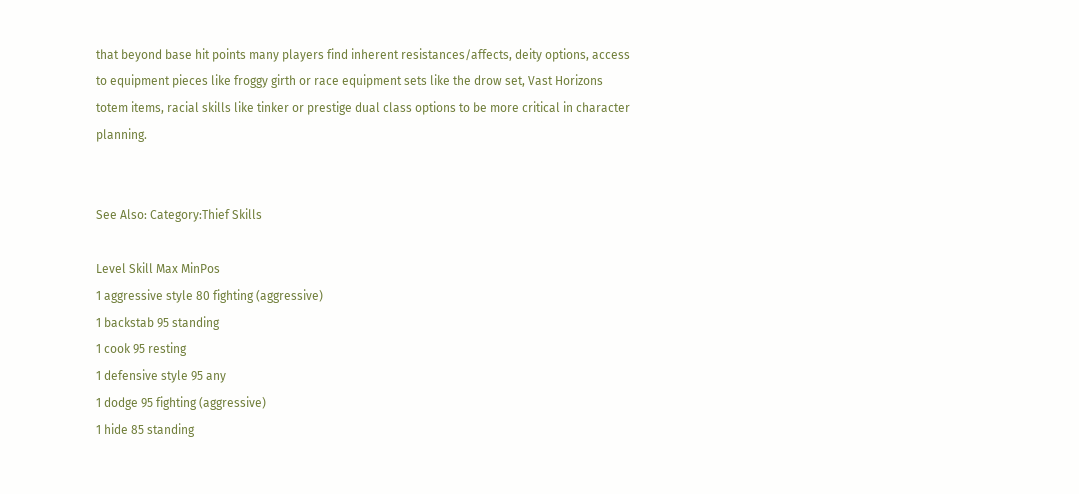that beyond base hit points many players find inherent resistances/affects, deity options, access to equipment pieces like froggy girth or race equipment sets like the drow set, Vast Horizons totem items, racial skills like tinker or prestige dual class options to be more critical in character planning.


See Also: Category:Thief Skills

Level Skill Max MinPos
1 aggressive style 80 fighting (aggressive)
1 backstab 95 standing
1 cook 95 resting
1 defensive style 95 any
1 dodge 95 fighting (aggressive)
1 hide 85 standing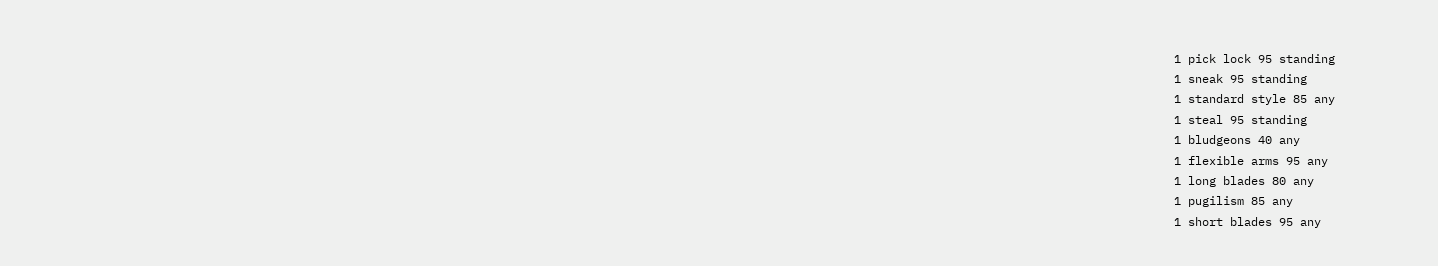1 pick lock 95 standing
1 sneak 95 standing
1 standard style 85 any
1 steal 95 standing
1 bludgeons 40 any
1 flexible arms 95 any
1 long blades 80 any
1 pugilism 85 any
1 short blades 95 any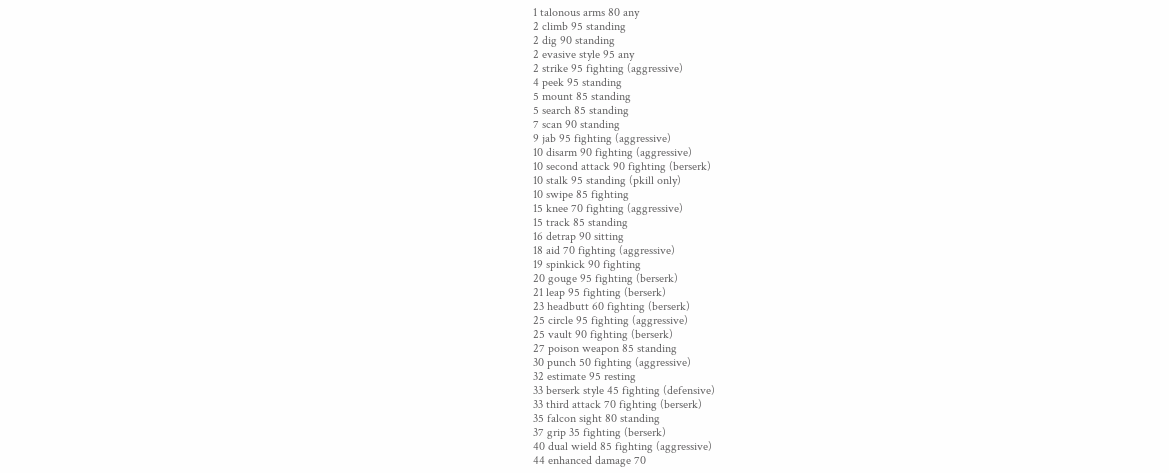1 talonous arms 80 any
2 climb 95 standing
2 dig 90 standing
2 evasive style 95 any
2 strike 95 fighting (aggressive)
4 peek 95 standing
5 mount 85 standing
5 search 85 standing
7 scan 90 standing
9 jab 95 fighting (aggressive)
10 disarm 90 fighting (aggressive)
10 second attack 90 fighting (berserk)
10 stalk 95 standing (pkill only)
10 swipe 85 fighting
15 knee 70 fighting (aggressive)
15 track 85 standing
16 detrap 90 sitting
18 aid 70 fighting (aggressive)
19 spinkick 90 fighting
20 gouge 95 fighting (berserk)
21 leap 95 fighting (berserk)
23 headbutt 60 fighting (berserk)
25 circle 95 fighting (aggressive)
25 vault 90 fighting (berserk)
27 poison weapon 85 standing
30 punch 50 fighting (aggressive)
32 estimate 95 resting
33 berserk style 45 fighting (defensive)
33 third attack 70 fighting (berserk)
35 falcon sight 80 standing
37 grip 35 fighting (berserk)
40 dual wield 85 fighting (aggressive)
44 enhanced damage 70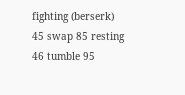fighting (berserk)
45 swap 85 resting
46 tumble 95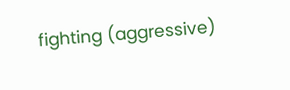fighting (aggressive)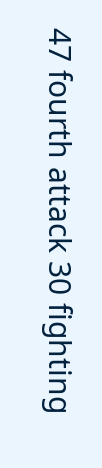47 fourth attack 30 fighting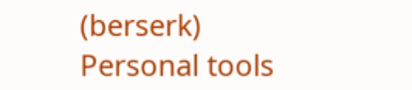(berserk)
Personal tools